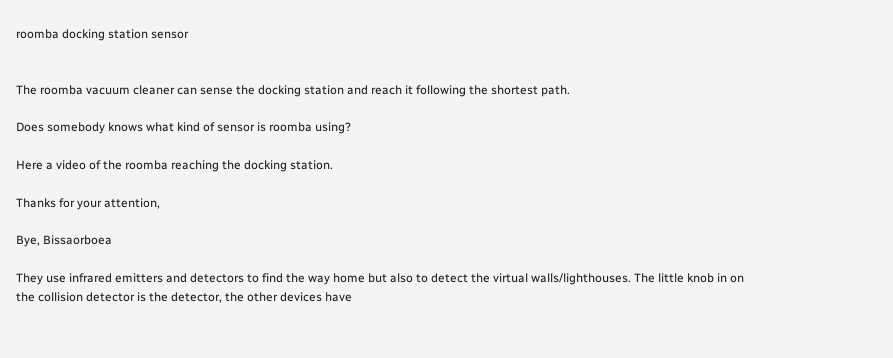roomba docking station sensor


The roomba vacuum cleaner can sense the docking station and reach it following the shortest path.

Does somebody knows what kind of sensor is roomba using?

Here a video of the roomba reaching the docking station.

Thanks for your attention,

Bye, Bissaorboea

They use infrared emitters and detectors to find the way home but also to detect the virtual walls/lighthouses. The little knob in on the collision detector is the detector, the other devices have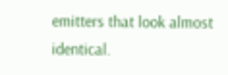emitters that look almost identical.